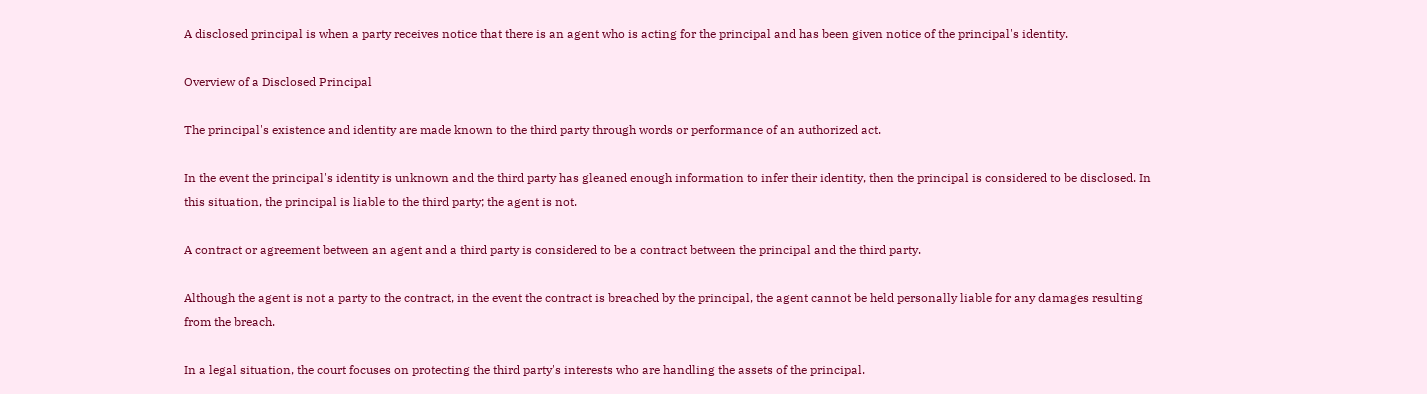A disclosed principal is when a party receives notice that there is an agent who is acting for the principal and has been given notice of the principal's identity.

Overview of a Disclosed Principal

The principal's existence and identity are made known to the third party through words or performance of an authorized act.

In the event the principal's identity is unknown and the third party has gleaned enough information to infer their identity, then the principal is considered to be disclosed. In this situation, the principal is liable to the third party; the agent is not.

A contract or agreement between an agent and a third party is considered to be a contract between the principal and the third party.

Although the agent is not a party to the contract, in the event the contract is breached by the principal, the agent cannot be held personally liable for any damages resulting from the breach.

In a legal situation, the court focuses on protecting the third party's interests who are handling the assets of the principal.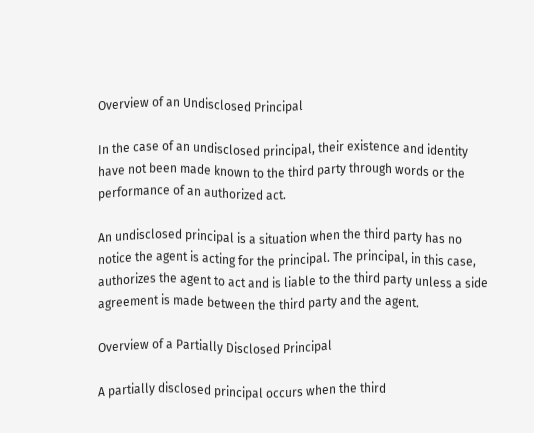Overview of an Undisclosed Principal

In the case of an undisclosed principal, their existence and identity have not been made known to the third party through words or the performance of an authorized act.

An undisclosed principal is a situation when the third party has no notice the agent is acting for the principal. The principal, in this case, authorizes the agent to act and is liable to the third party unless a side agreement is made between the third party and the agent.

Overview of a Partially Disclosed Principal

A partially disclosed principal occurs when the third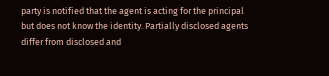party is notified that the agent is acting for the principal but does not know the identity. Partially disclosed agents differ from disclosed and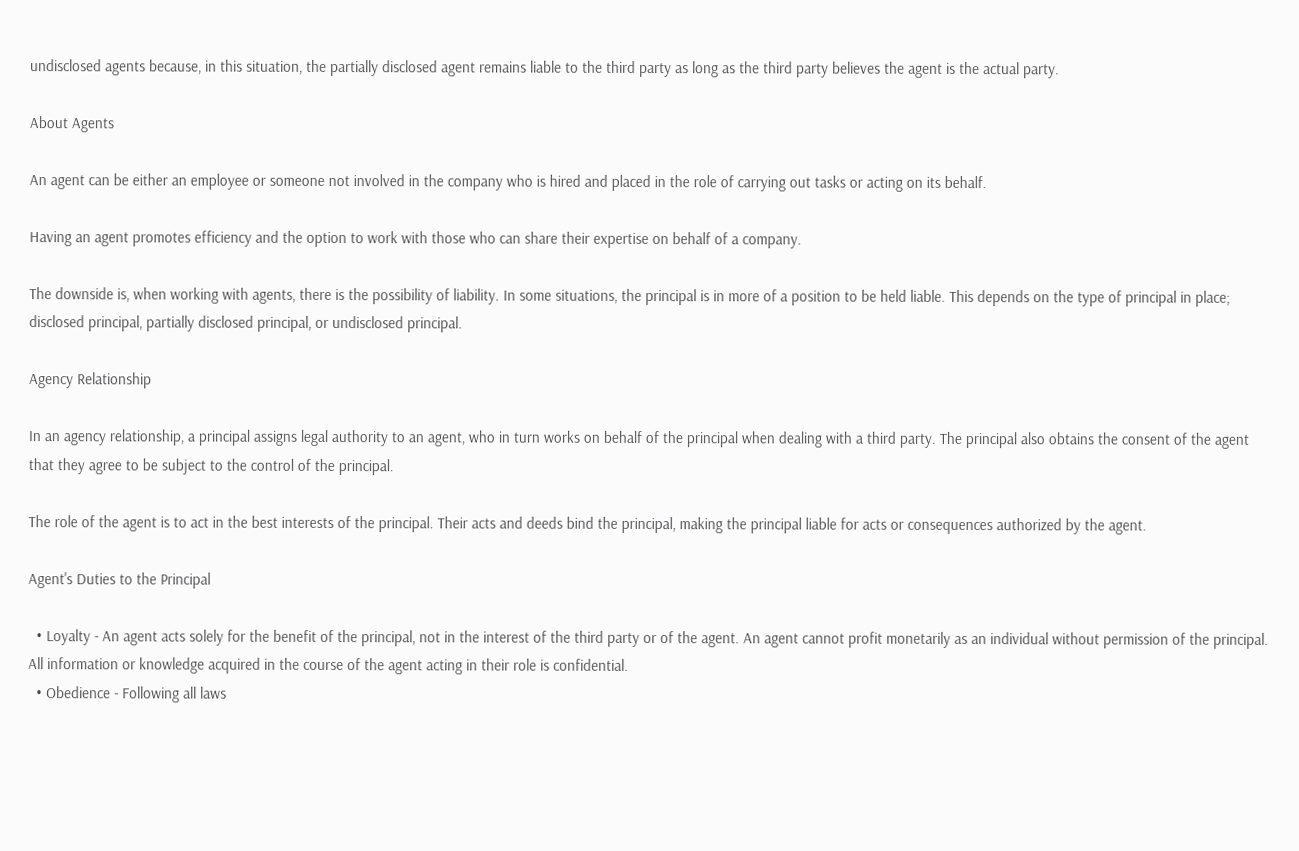undisclosed agents because, in this situation, the partially disclosed agent remains liable to the third party as long as the third party believes the agent is the actual party.

About Agents

An agent can be either an employee or someone not involved in the company who is hired and placed in the role of carrying out tasks or acting on its behalf.

Having an agent promotes efficiency and the option to work with those who can share their expertise on behalf of a company.

The downside is, when working with agents, there is the possibility of liability. In some situations, the principal is in more of a position to be held liable. This depends on the type of principal in place; disclosed principal, partially disclosed principal, or undisclosed principal.

Agency Relationship

In an agency relationship, a principal assigns legal authority to an agent, who in turn works on behalf of the principal when dealing with a third party. The principal also obtains the consent of the agent that they agree to be subject to the control of the principal.

The role of the agent is to act in the best interests of the principal. Their acts and deeds bind the principal, making the principal liable for acts or consequences authorized by the agent.

Agent's Duties to the Principal

  • Loyalty - An agent acts solely for the benefit of the principal, not in the interest of the third party or of the agent. An agent cannot profit monetarily as an individual without permission of the principal. All information or knowledge acquired in the course of the agent acting in their role is confidential.
  • Obedience - Following all laws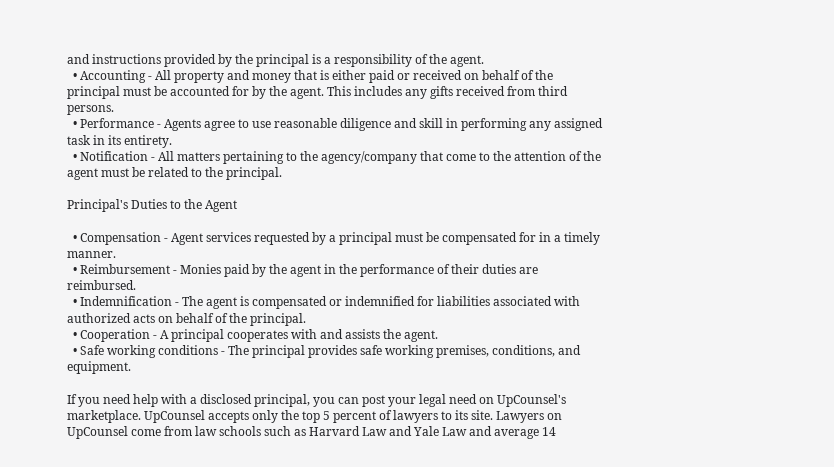and instructions provided by the principal is a responsibility of the agent.
  • Accounting - All property and money that is either paid or received on behalf of the principal must be accounted for by the agent. This includes any gifts received from third persons.
  • Performance - Agents agree to use reasonable diligence and skill in performing any assigned task in its entirety.
  • Notification - All matters pertaining to the agency/company that come to the attention of the agent must be related to the principal.

Principal's Duties to the Agent

  • Compensation - Agent services requested by a principal must be compensated for in a timely manner.
  • Reimbursement - Monies paid by the agent in the performance of their duties are reimbursed.
  • Indemnification - The agent is compensated or indemnified for liabilities associated with authorized acts on behalf of the principal.
  • Cooperation - A principal cooperates with and assists the agent.
  • Safe working conditions - The principal provides safe working premises, conditions, and equipment.

If you need help with a disclosed principal, you can post your legal need on UpCounsel's marketplace. UpCounsel accepts only the top 5 percent of lawyers to its site. Lawyers on UpCounsel come from law schools such as Harvard Law and Yale Law and average 14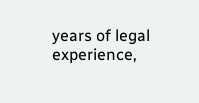years of legal experience,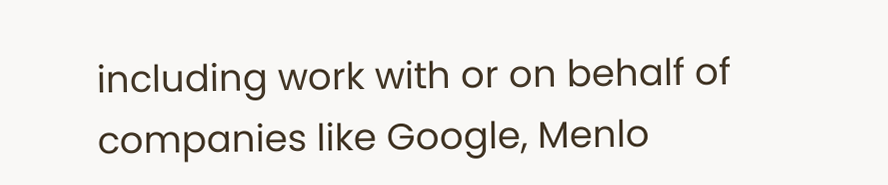including work with or on behalf of companies like Google, Menlo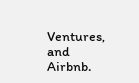Ventures, and Airbnb.